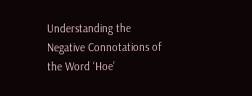Understanding the Negative Connotations of the Word ‘Hoe’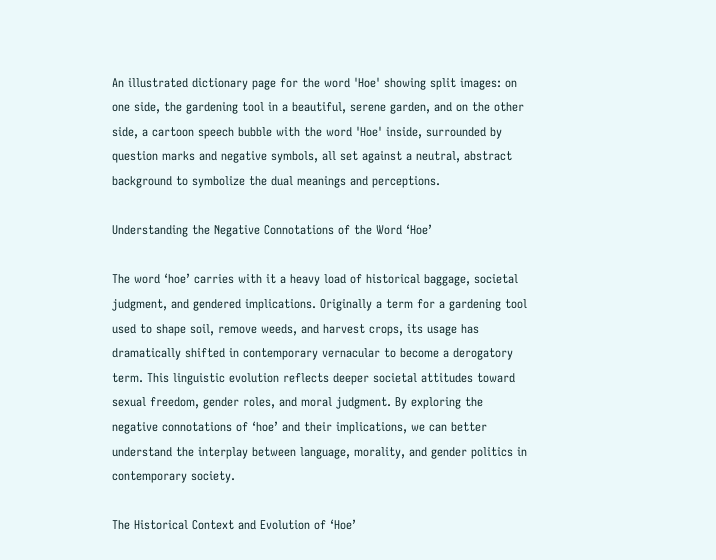An illustrated dictionary page for the word 'Hoe' showing split images: on one side, the gardening tool in a beautiful, serene garden, and on the other side, a cartoon speech bubble with the word 'Hoe' inside, surrounded by question marks and negative symbols, all set against a neutral, abstract background to symbolize the dual meanings and perceptions.

Understanding the Negative Connotations of the Word ‘Hoe’

The word ‘hoe’ carries with it a heavy load of historical baggage, societal judgment, and gendered implications. Originally a term for a gardening tool used to shape soil, remove weeds, and harvest crops, its usage has dramatically shifted in contemporary vernacular to become a derogatory term. This linguistic evolution reflects deeper societal attitudes toward sexual freedom, gender roles, and moral judgment. By exploring the negative connotations of ‘hoe’ and their implications, we can better understand the interplay between language, morality, and gender politics in contemporary society.

The Historical Context and Evolution of ‘Hoe’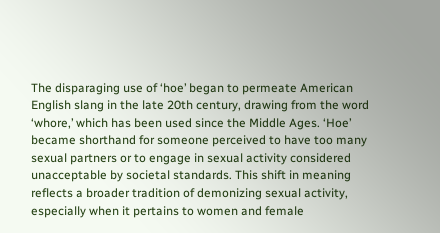The disparaging use of ‘hoe’ began to permeate American English slang in the late 20th century, drawing from the word ‘whore,’ which has been used since the Middle Ages. ‘Hoe’ became shorthand for someone perceived to have too many sexual partners or to engage in sexual activity considered unacceptable by societal standards. This shift in meaning reflects a broader tradition of demonizing sexual activity, especially when it pertains to women and female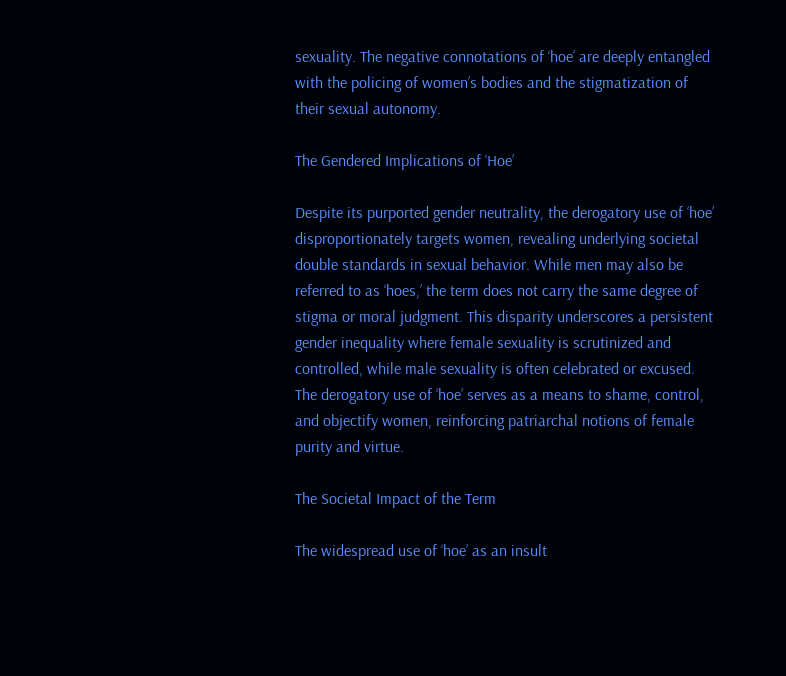sexuality. The negative connotations of ‘hoe’ are deeply entangled with the policing of women’s bodies and the stigmatization of their sexual autonomy.

The Gendered Implications of ‘Hoe’

Despite its purported gender neutrality, the derogatory use of ‘hoe’ disproportionately targets women, revealing underlying societal double standards in sexual behavior. While men may also be referred to as ‘hoes,’ the term does not carry the same degree of stigma or moral judgment. This disparity underscores a persistent gender inequality where female sexuality is scrutinized and controlled, while male sexuality is often celebrated or excused. The derogatory use of ‘hoe’ serves as a means to shame, control, and objectify women, reinforcing patriarchal notions of female purity and virtue.

The Societal Impact of the Term

The widespread use of ‘hoe’ as an insult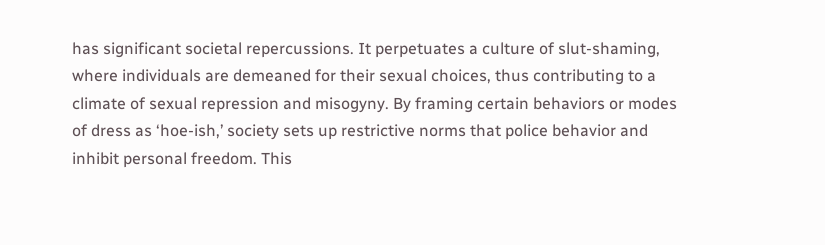has significant societal repercussions. It perpetuates a culture of slut-shaming, where individuals are demeaned for their sexual choices, thus contributing to a climate of sexual repression and misogyny. By framing certain behaviors or modes of dress as ‘hoe-ish,’ society sets up restrictive norms that police behavior and inhibit personal freedom. This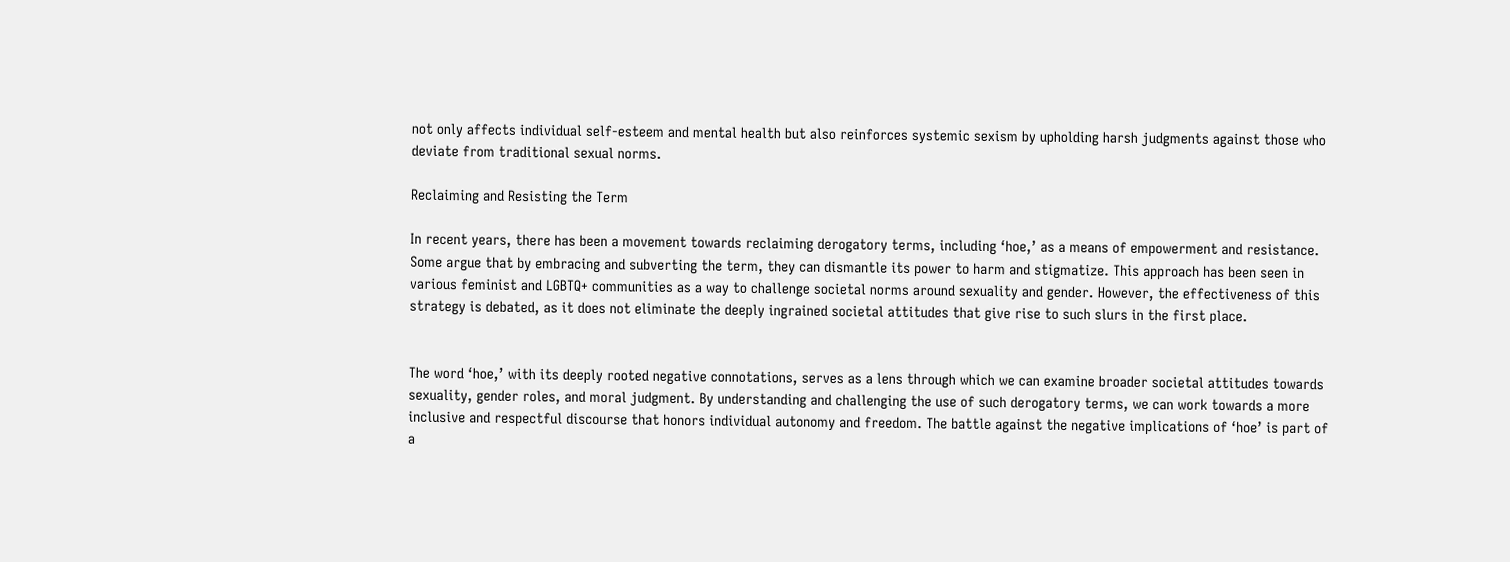not only affects individual self-esteem and mental health but also reinforces systemic sexism by upholding harsh judgments against those who deviate from traditional sexual norms.

Reclaiming and Resisting the Term

In recent years, there has been a movement towards reclaiming derogatory terms, including ‘hoe,’ as a means of empowerment and resistance. Some argue that by embracing and subverting the term, they can dismantle its power to harm and stigmatize. This approach has been seen in various feminist and LGBTQ+ communities as a way to challenge societal norms around sexuality and gender. However, the effectiveness of this strategy is debated, as it does not eliminate the deeply ingrained societal attitudes that give rise to such slurs in the first place.


The word ‘hoe,’ with its deeply rooted negative connotations, serves as a lens through which we can examine broader societal attitudes towards sexuality, gender roles, and moral judgment. By understanding and challenging the use of such derogatory terms, we can work towards a more inclusive and respectful discourse that honors individual autonomy and freedom. The battle against the negative implications of ‘hoe’ is part of a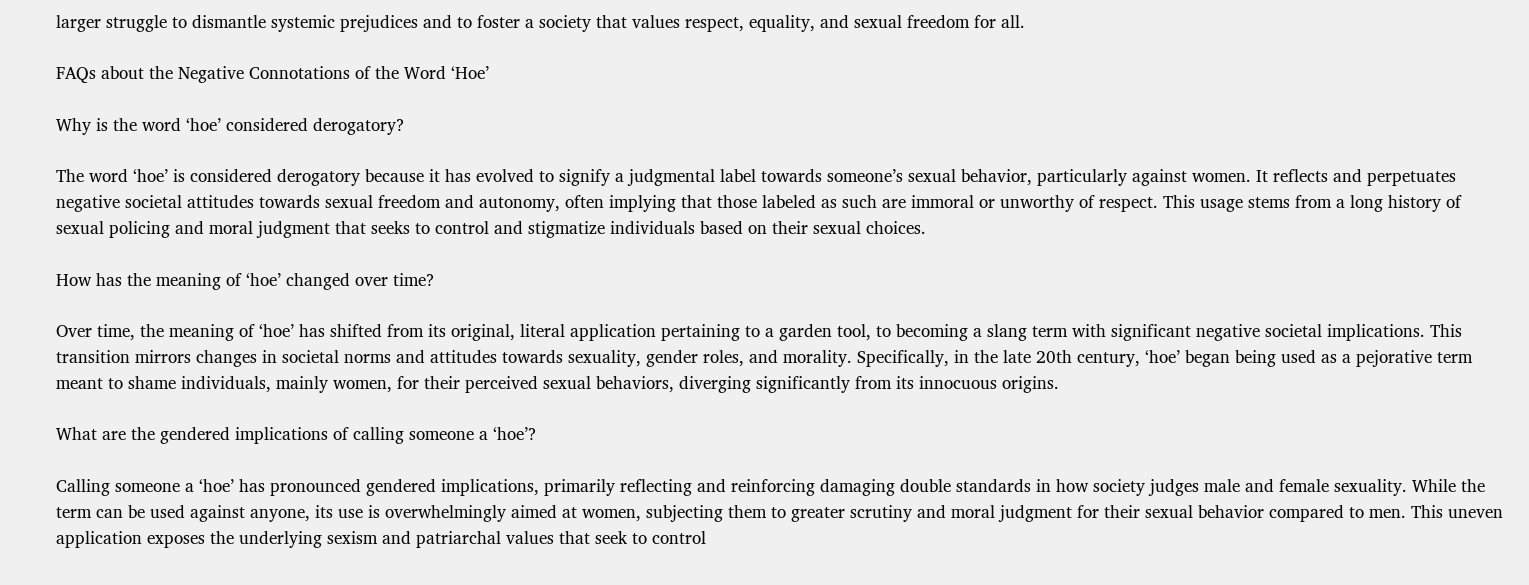larger struggle to dismantle systemic prejudices and to foster a society that values respect, equality, and sexual freedom for all.

FAQs about the Negative Connotations of the Word ‘Hoe’

Why is the word ‘hoe’ considered derogatory?

The word ‘hoe’ is considered derogatory because it has evolved to signify a judgmental label towards someone’s sexual behavior, particularly against women. It reflects and perpetuates negative societal attitudes towards sexual freedom and autonomy, often implying that those labeled as such are immoral or unworthy of respect. This usage stems from a long history of sexual policing and moral judgment that seeks to control and stigmatize individuals based on their sexual choices.

How has the meaning of ‘hoe’ changed over time?

Over time, the meaning of ‘hoe’ has shifted from its original, literal application pertaining to a garden tool, to becoming a slang term with significant negative societal implications. This transition mirrors changes in societal norms and attitudes towards sexuality, gender roles, and morality. Specifically, in the late 20th century, ‘hoe’ began being used as a pejorative term meant to shame individuals, mainly women, for their perceived sexual behaviors, diverging significantly from its innocuous origins.

What are the gendered implications of calling someone a ‘hoe’?

Calling someone a ‘hoe’ has pronounced gendered implications, primarily reflecting and reinforcing damaging double standards in how society judges male and female sexuality. While the term can be used against anyone, its use is overwhelmingly aimed at women, subjecting them to greater scrutiny and moral judgment for their sexual behavior compared to men. This uneven application exposes the underlying sexism and patriarchal values that seek to control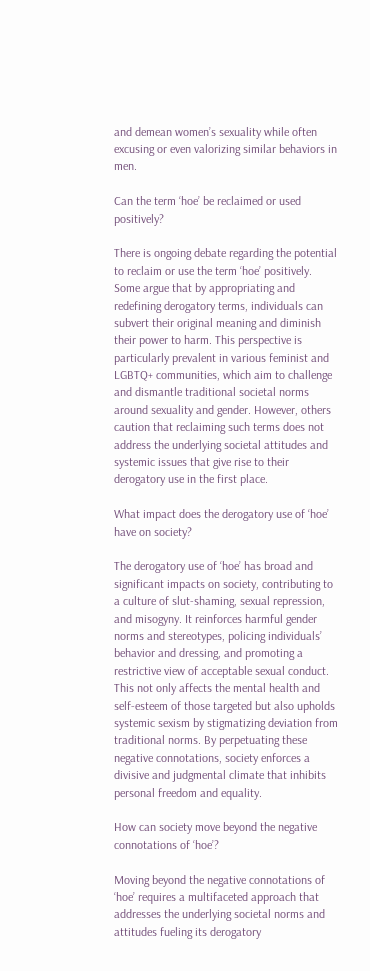and demean women’s sexuality while often excusing or even valorizing similar behaviors in men.

Can the term ‘hoe’ be reclaimed or used positively?

There is ongoing debate regarding the potential to reclaim or use the term ‘hoe’ positively. Some argue that by appropriating and redefining derogatory terms, individuals can subvert their original meaning and diminish their power to harm. This perspective is particularly prevalent in various feminist and LGBTQ+ communities, which aim to challenge and dismantle traditional societal norms around sexuality and gender. However, others caution that reclaiming such terms does not address the underlying societal attitudes and systemic issues that give rise to their derogatory use in the first place.

What impact does the derogatory use of ‘hoe’ have on society?

The derogatory use of ‘hoe’ has broad and significant impacts on society, contributing to a culture of slut-shaming, sexual repression, and misogyny. It reinforces harmful gender norms and stereotypes, policing individuals’ behavior and dressing, and promoting a restrictive view of acceptable sexual conduct. This not only affects the mental health and self-esteem of those targeted but also upholds systemic sexism by stigmatizing deviation from traditional norms. By perpetuating these negative connotations, society enforces a divisive and judgmental climate that inhibits personal freedom and equality.

How can society move beyond the negative connotations of ‘hoe’?

Moving beyond the negative connotations of ‘hoe’ requires a multifaceted approach that addresses the underlying societal norms and attitudes fueling its derogatory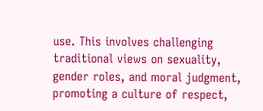use. This involves challenging traditional views on sexuality, gender roles, and moral judgment, promoting a culture of respect,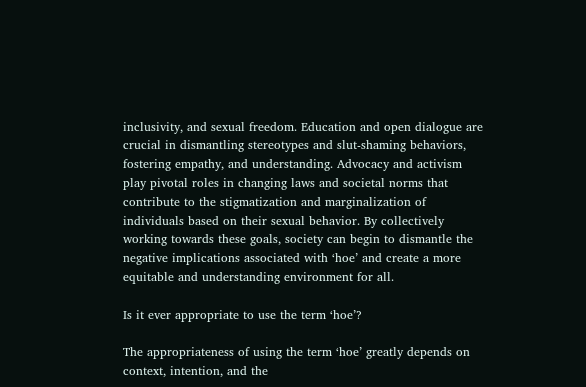inclusivity, and sexual freedom. Education and open dialogue are crucial in dismantling stereotypes and slut-shaming behaviors, fostering empathy, and understanding. Advocacy and activism play pivotal roles in changing laws and societal norms that contribute to the stigmatization and marginalization of individuals based on their sexual behavior. By collectively working towards these goals, society can begin to dismantle the negative implications associated with ‘hoe’ and create a more equitable and understanding environment for all.

Is it ever appropriate to use the term ‘hoe’?

The appropriateness of using the term ‘hoe’ greatly depends on context, intention, and the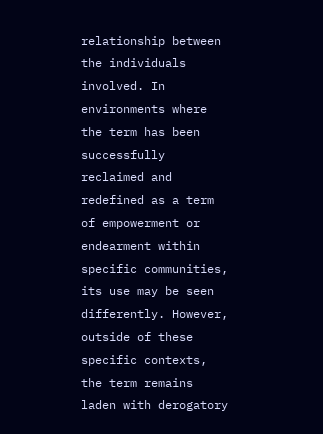relationship between the individuals involved. In environments where the term has been successfully reclaimed and redefined as a term of empowerment or endearment within specific communities, its use may be seen differently. However, outside of these specific contexts, the term remains laden with derogatory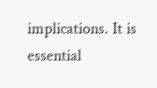implications. It is essential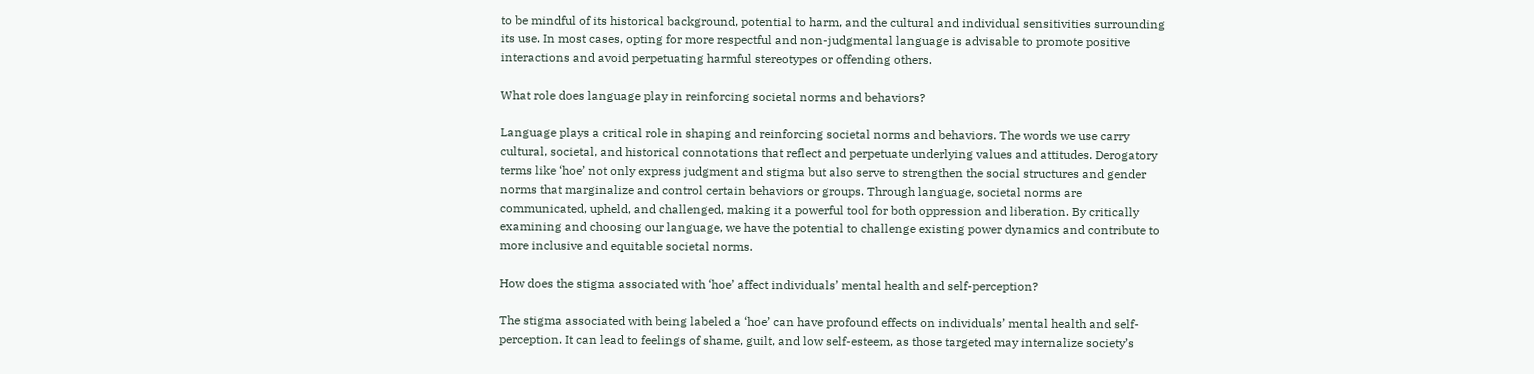to be mindful of its historical background, potential to harm, and the cultural and individual sensitivities surrounding its use. In most cases, opting for more respectful and non-judgmental language is advisable to promote positive interactions and avoid perpetuating harmful stereotypes or offending others.

What role does language play in reinforcing societal norms and behaviors?

Language plays a critical role in shaping and reinforcing societal norms and behaviors. The words we use carry cultural, societal, and historical connotations that reflect and perpetuate underlying values and attitudes. Derogatory terms like ‘hoe’ not only express judgment and stigma but also serve to strengthen the social structures and gender norms that marginalize and control certain behaviors or groups. Through language, societal norms are communicated, upheld, and challenged, making it a powerful tool for both oppression and liberation. By critically examining and choosing our language, we have the potential to challenge existing power dynamics and contribute to more inclusive and equitable societal norms.

How does the stigma associated with ‘hoe’ affect individuals’ mental health and self-perception?

The stigma associated with being labeled a ‘hoe’ can have profound effects on individuals’ mental health and self-perception. It can lead to feelings of shame, guilt, and low self-esteem, as those targeted may internalize society’s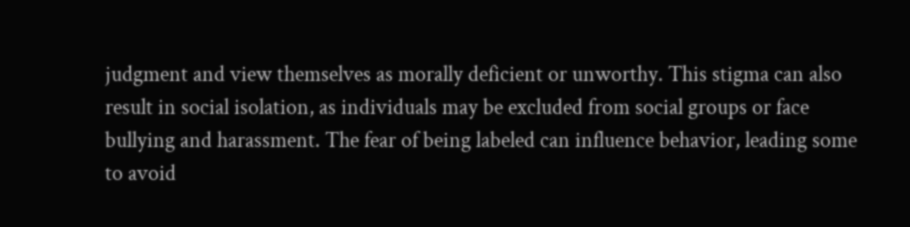judgment and view themselves as morally deficient or unworthy. This stigma can also result in social isolation, as individuals may be excluded from social groups or face bullying and harassment. The fear of being labeled can influence behavior, leading some to avoid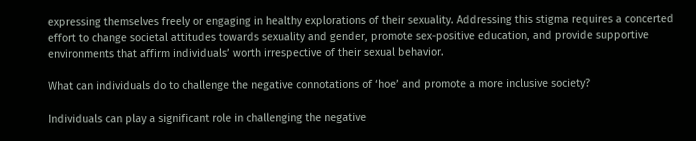expressing themselves freely or engaging in healthy explorations of their sexuality. Addressing this stigma requires a concerted effort to change societal attitudes towards sexuality and gender, promote sex-positive education, and provide supportive environments that affirm individuals’ worth irrespective of their sexual behavior.

What can individuals do to challenge the negative connotations of ‘hoe’ and promote a more inclusive society?

Individuals can play a significant role in challenging the negative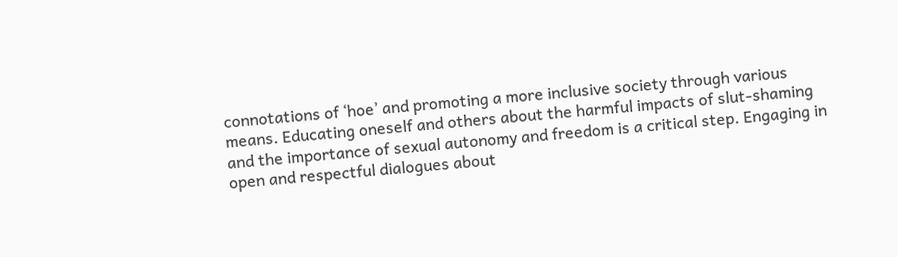connotations of ‘hoe’ and promoting a more inclusive society through various means. Educating oneself and others about the harmful impacts of slut-shaming and the importance of sexual autonomy and freedom is a critical step. Engaging in open and respectful dialogues about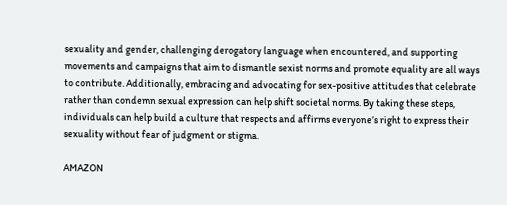sexuality and gender, challenging derogatory language when encountered, and supporting movements and campaigns that aim to dismantle sexist norms and promote equality are all ways to contribute. Additionally, embracing and advocating for sex-positive attitudes that celebrate rather than condemn sexual expression can help shift societal norms. By taking these steps, individuals can help build a culture that respects and affirms everyone’s right to express their sexuality without fear of judgment or stigma.

AMAZON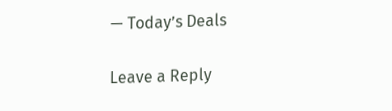— Today’s Deals

Leave a Reply